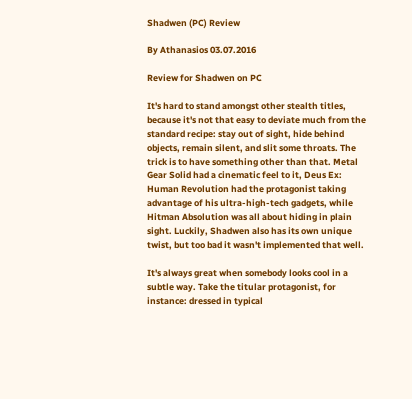Shadwen (PC) Review

By Athanasios 03.07.2016

Review for Shadwen on PC

It's hard to stand amongst other stealth titles, because it's not that easy to deviate much from the standard recipe: stay out of sight, hide behind objects, remain silent, and slit some throats. The trick is to have something other than that. Metal Gear Solid had a cinematic feel to it, Deus Ex: Human Revolution had the protagonist taking advantage of his ultra-high-tech gadgets, while Hitman Absolution was all about hiding in plain sight. Luckily, Shadwen also has its own unique twist, but too bad it wasn't implemented that well.

It's always great when somebody looks cool in a subtle way. Take the titular protagonist, for instance: dressed in typical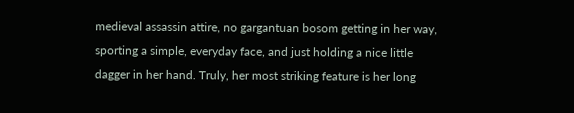medieval assassin attire, no gargantuan bosom getting in her way, sporting a simple, everyday face, and just holding a nice little dagger in her hand. Truly, her most striking feature is her long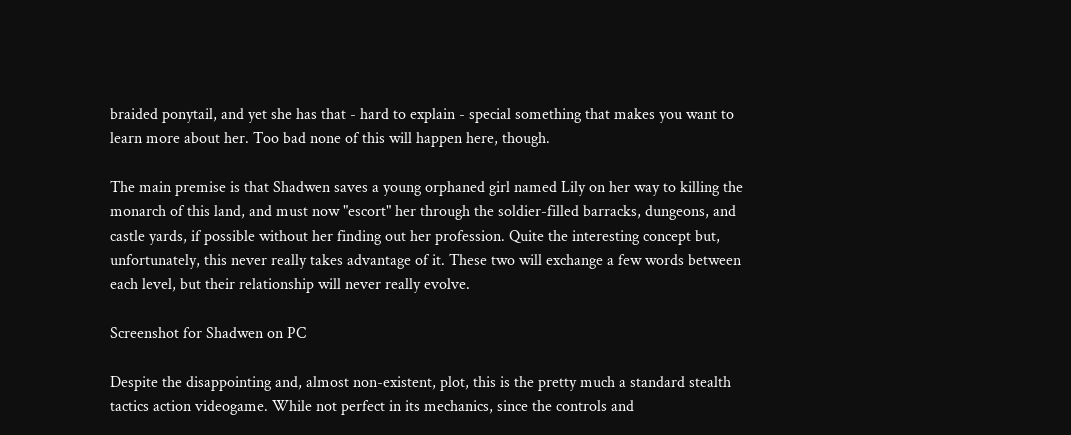braided ponytail, and yet she has that - hard to explain - special something that makes you want to learn more about her. Too bad none of this will happen here, though.

The main premise is that Shadwen saves a young orphaned girl named Lily on her way to killing the monarch of this land, and must now "escort" her through the soldier-filled barracks, dungeons, and castle yards, if possible without her finding out her profession. Quite the interesting concept but, unfortunately, this never really takes advantage of it. These two will exchange a few words between each level, but their relationship will never really evolve.

Screenshot for Shadwen on PC

Despite the disappointing and, almost non-existent, plot, this is the pretty much a standard stealth tactics action videogame. While not perfect in its mechanics, since the controls and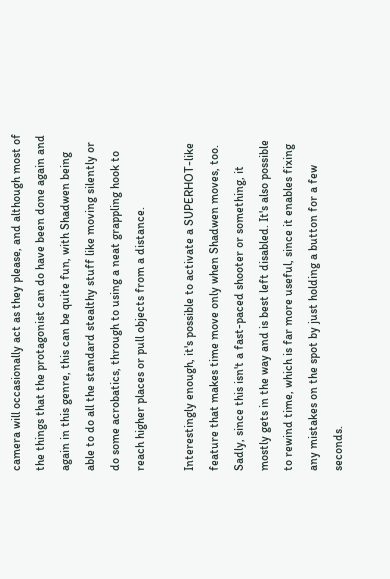camera will occasionally act as they please, and although most of the things that the protagonist can do have been done again and again in this genre, this can be quite fun, with Shadwen being able to do all the standard stealthy stuff like moving silently or do some acrobatics, through to using a neat grappling hook to reach higher places or pull objects from a distance.

Interestingly enough, it's possible to activate a SUPERHOT-like feature that makes time move only when Shadwen moves, too. Sadly, since this isn't a fast-paced shooter or something, it mostly gets in the way and is best left disabled. It's also possible to rewind time, which is far more useful, since it enables fixing any mistakes on the spot by just holding a button for a few seconds.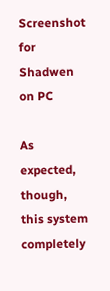Screenshot for Shadwen on PC

As expected, though, this system completely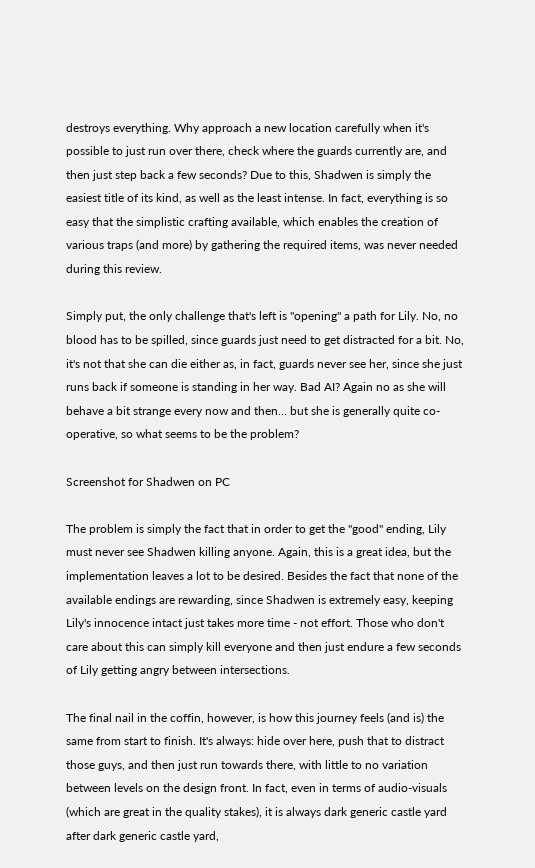destroys everything. Why approach a new location carefully when it's possible to just run over there, check where the guards currently are, and then just step back a few seconds? Due to this, Shadwen is simply the easiest title of its kind, as well as the least intense. In fact, everything is so easy that the simplistic crafting available, which enables the creation of various traps (and more) by gathering the required items, was never needed during this review.

Simply put, the only challenge that's left is "opening" a path for Lily. No, no blood has to be spilled, since guards just need to get distracted for a bit. No, it's not that she can die either as, in fact, guards never see her, since she just runs back if someone is standing in her way. Bad AI? Again no as she will behave a bit strange every now and then… but she is generally quite co-operative, so what seems to be the problem?

Screenshot for Shadwen on PC

The problem is simply the fact that in order to get the "good" ending, Lily must never see Shadwen killing anyone. Again, this is a great idea, but the implementation leaves a lot to be desired. Besides the fact that none of the available endings are rewarding, since Shadwen is extremely easy, keeping Lily's innocence intact just takes more time - not effort. Those who don't care about this can simply kill everyone and then just endure a few seconds of Lily getting angry between intersections.

The final nail in the coffin, however, is how this journey feels (and is) the same from start to finish. It's always: hide over here, push that to distract those guys, and then just run towards there, with little to no variation between levels on the design front. In fact, even in terms of audio-visuals (which are great in the quality stakes), it is always dark generic castle yard after dark generic castle yard,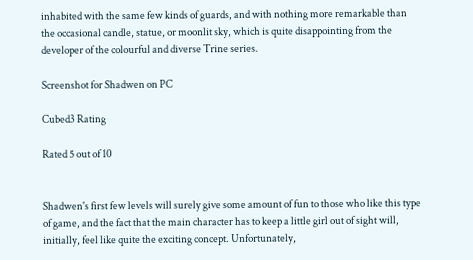inhabited with the same few kinds of guards, and with nothing more remarkable than the occasional candle, statue, or moonlit sky, which is quite disappointing from the developer of the colourful and diverse Trine series.

Screenshot for Shadwen on PC

Cubed3 Rating

Rated 5 out of 10


Shadwen's first few levels will surely give some amount of fun to those who like this type of game, and the fact that the main character has to keep a little girl out of sight will, initially, feel like quite the exciting concept. Unfortunately,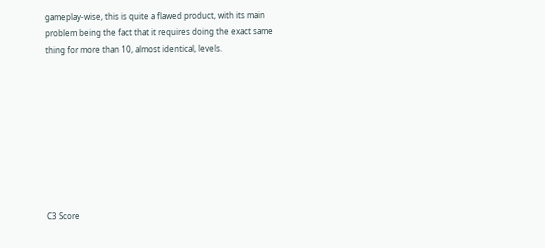gameplay-wise, this is quite a flawed product, with its main problem being the fact that it requires doing the exact same thing for more than 10, almost identical, levels.









C3 Score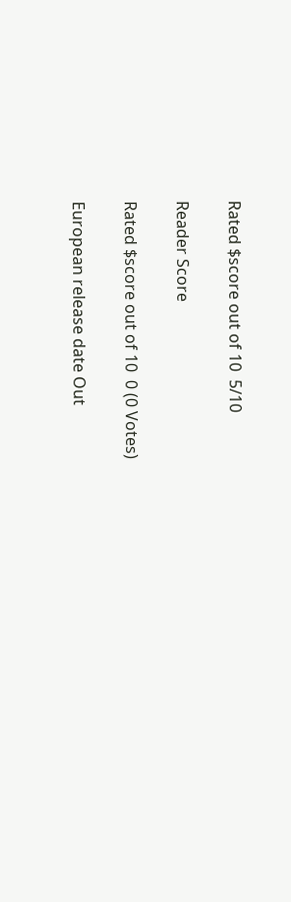Rated $score out of 10  5/10

Reader Score

Rated $score out of 10  0 (0 Votes)

European release date Out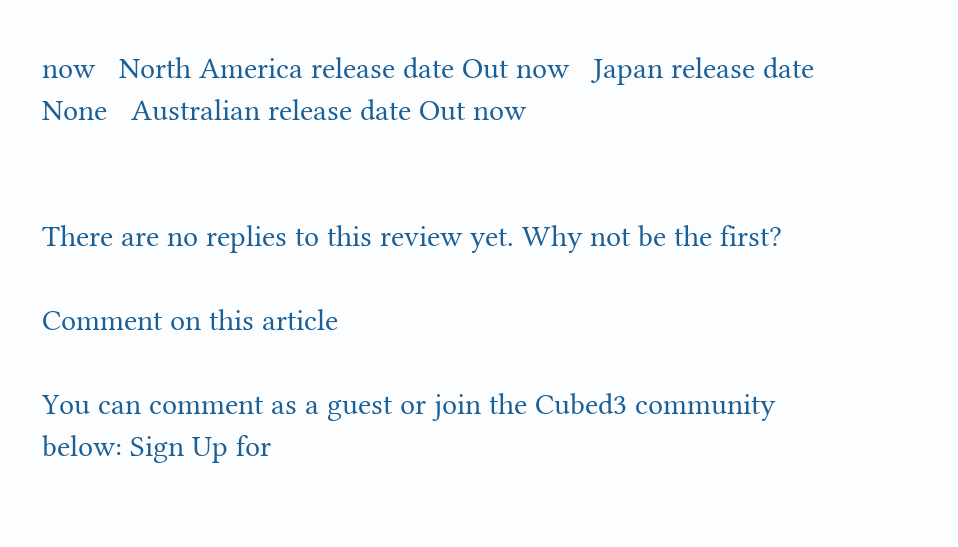now   North America release date Out now   Japan release date None   Australian release date Out now


There are no replies to this review yet. Why not be the first?

Comment on this article

You can comment as a guest or join the Cubed3 community below: Sign Up for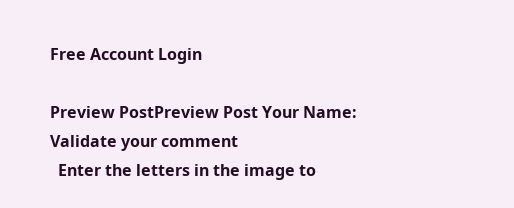Free Account Login

Preview PostPreview Post Your Name:
Validate your comment
  Enter the letters in the image to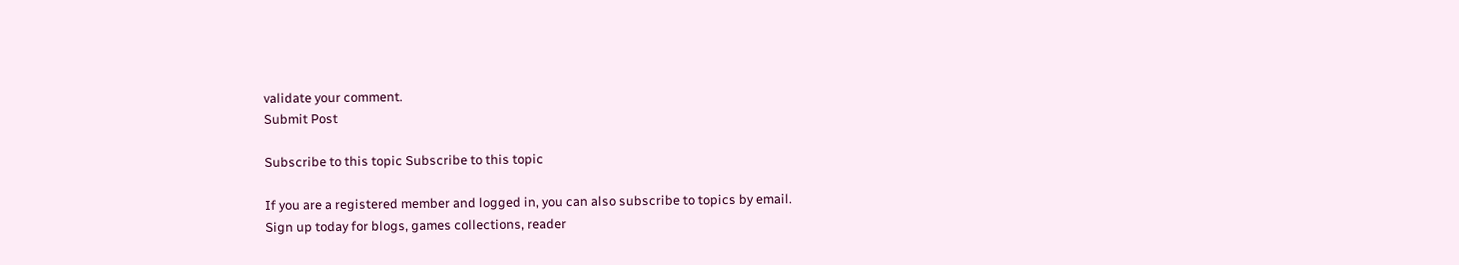validate your comment.
Submit Post

Subscribe to this topic Subscribe to this topic

If you are a registered member and logged in, you can also subscribe to topics by email.
Sign up today for blogs, games collections, reader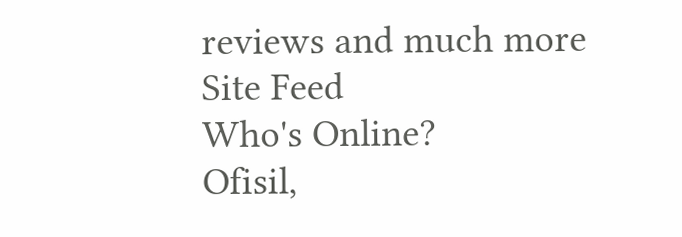reviews and much more
Site Feed
Who's Online?
Ofisil,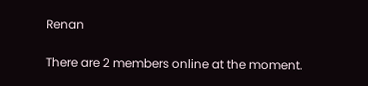Renan

There are 2 members online at the moment.